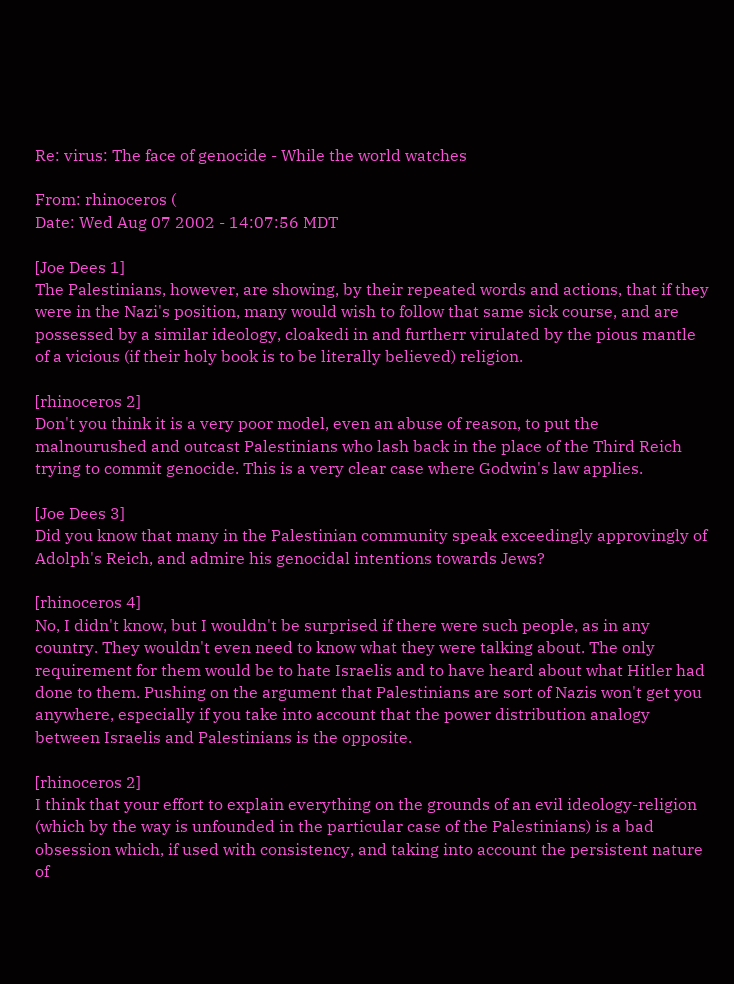Re: virus: The face of genocide - While the world watches

From: rhinoceros (
Date: Wed Aug 07 2002 - 14:07:56 MDT

[Joe Dees 1]
The Palestinians, however, are showing, by their repeated words and actions, that if they were in the Nazi's position, many would wish to follow that same sick course, and are possessed by a similar ideology, cloakedi in and furtherr virulated by the pious mantle of a vicious (if their holy book is to be literally believed) religion.

[rhinoceros 2]
Don't you think it is a very poor model, even an abuse of reason, to put the malnourushed and outcast Palestinians who lash back in the place of the Third Reich trying to commit genocide. This is a very clear case where Godwin's law applies.

[Joe Dees 3]
Did you know that many in the Palestinian community speak exceedingly approvingly of Adolph's Reich, and admire his genocidal intentions towards Jews?

[rhinoceros 4]
No, I didn't know, but I wouldn't be surprised if there were such people, as in any country. They wouldn't even need to know what they were talking about. The only requirement for them would be to hate Israelis and to have heard about what Hitler had done to them. Pushing on the argument that Palestinians are sort of Nazis won't get you anywhere, especially if you take into account that the power distribution analogy between Israelis and Palestinians is the opposite.

[rhinoceros 2]
I think that your effort to explain everything on the grounds of an evil ideology-religion (which by the way is unfounded in the particular case of the Palestinians) is a bad obsession which, if used with consistency, and taking into account the persistent nature of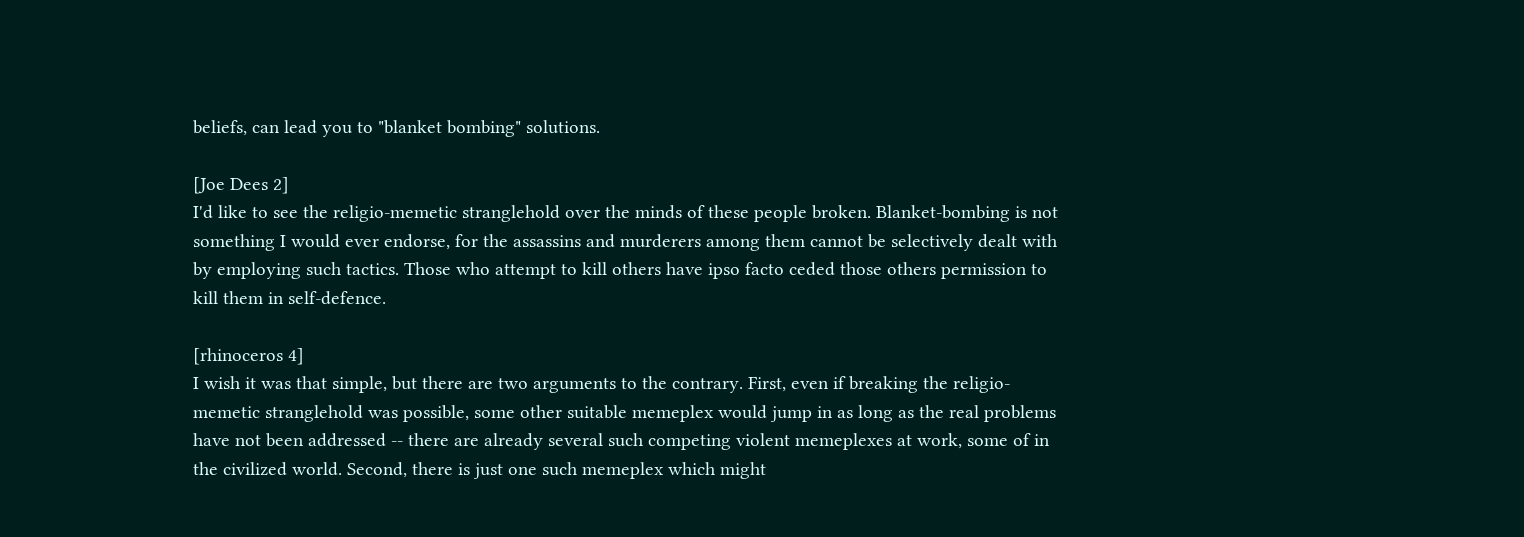beliefs, can lead you to "blanket bombing" solutions.

[Joe Dees 2]
I'd like to see the religio-memetic stranglehold over the minds of these people broken. Blanket-bombing is not something I would ever endorse, for the assassins and murderers among them cannot be selectively dealt with by employing such tactics. Those who attempt to kill others have ipso facto ceded those others permission to kill them in self-defence.

[rhinoceros 4]
I wish it was that simple, but there are two arguments to the contrary. First, even if breaking the religio-memetic stranglehold was possible, some other suitable memeplex would jump in as long as the real problems have not been addressed -- there are already several such competing violent memeplexes at work, some of in the civilized world. Second, there is just one such memeplex which might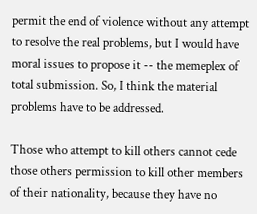permit the end of violence without any attempt to resolve the real problems, but I would have moral issues to propose it -- the memeplex of total submission. So, I think the material problems have to be addressed.

Those who attempt to kill others cannot cede those others permission to kill other members of their nationality, because they have no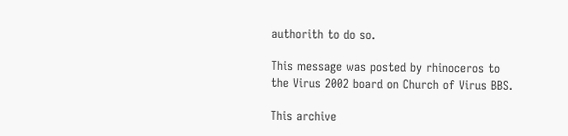authorith to do so.

This message was posted by rhinoceros to the Virus 2002 board on Church of Virus BBS.

This archive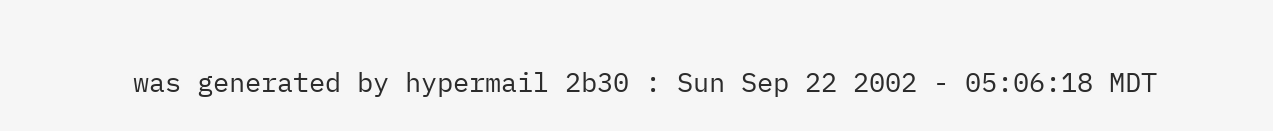was generated by hypermail 2b30 : Sun Sep 22 2002 - 05:06:18 MDT